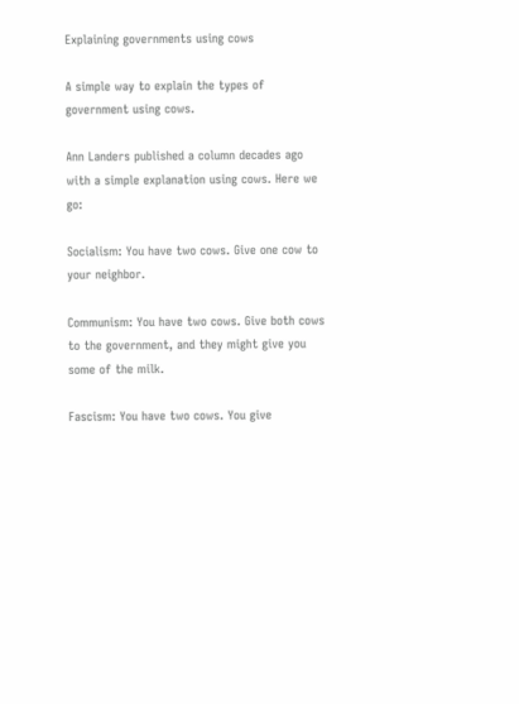Explaining governments using cows

A simple way to explain the types of government using cows.

Ann Landers published a column decades ago with a simple explanation using cows. Here we go:

Socialism: You have two cows. Give one cow to your neighbor.

Communism: You have two cows. Give both cows to the government, and they might give you some of the milk.

Fascism: You have two cows. You give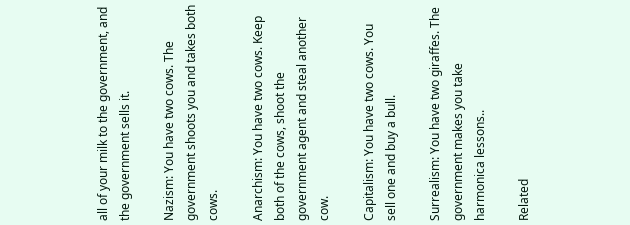all of your milk to the government, and the government sells it.

Nazism: You have two cows. The government shoots you and takes both cows.

Anarchism: You have two cows. Keep both of the cows, shoot the government agent and steal another cow.

Capitalism: You have two cows. You sell one and buy a bull.

Surrealism: You have two giraffes. The government makes you take harmonica lessons..

Related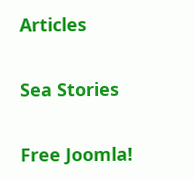Articles


Sea Stories


Free Joomla!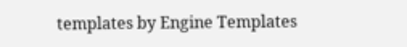templates by Engine Templates